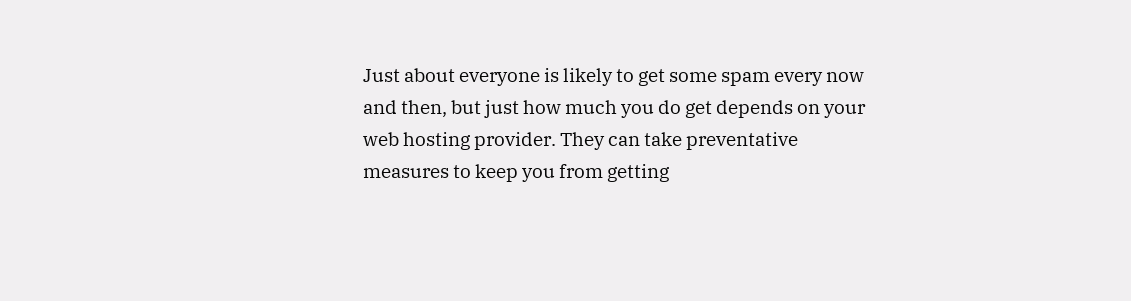Just about everyone is likely to get some spam every now and then, but just how much you do get depends on your web hosting provider. They can take preventative measures to keep you from getting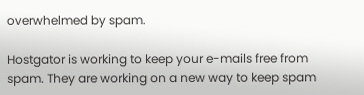overwhelmed by spam.

Hostgator is working to keep your e-mails free from spam. They are working on a new way to keep spam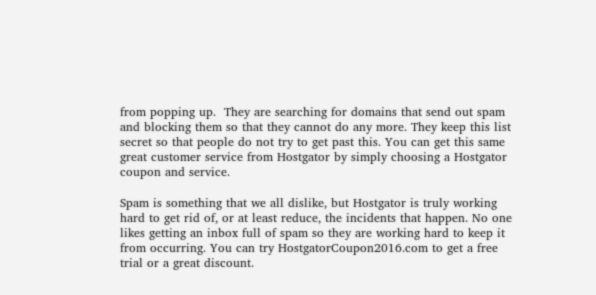from popping up.  They are searching for domains that send out spam and blocking them so that they cannot do any more. They keep this list secret so that people do not try to get past this. You can get this same great customer service from Hostgator by simply choosing a Hostgator coupon and service.

Spam is something that we all dislike, but Hostgator is truly working hard to get rid of, or at least reduce, the incidents that happen. No one likes getting an inbox full of spam so they are working hard to keep it from occurring. You can try HostgatorCoupon2016.com to get a free trial or a great discount.